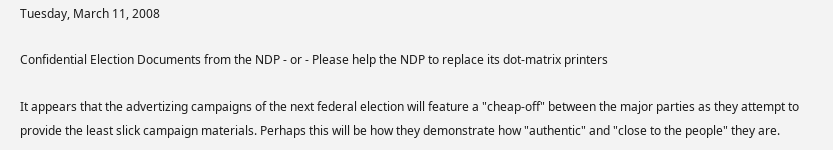Tuesday, March 11, 2008

Confidential Election Documents from the NDP - or - Please help the NDP to replace its dot-matrix printers

It appears that the advertizing campaigns of the next federal election will feature a "cheap-off" between the major parties as they attempt to provide the least slick campaign materials. Perhaps this will be how they demonstrate how "authentic" and "close to the people" they are.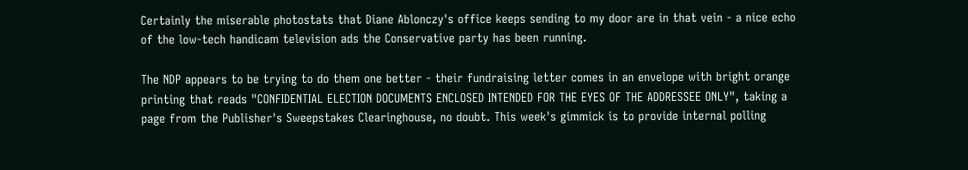Certainly the miserable photostats that Diane Ablonczy's office keeps sending to my door are in that vein - a nice echo of the low-tech handicam television ads the Conservative party has been running.

The NDP appears to be trying to do them one better - their fundraising letter comes in an envelope with bright orange printing that reads "CONFIDENTIAL ELECTION DOCUMENTS ENCLOSED INTENDED FOR THE EYES OF THE ADDRESSEE ONLY", taking a page from the Publisher's Sweepstakes Clearinghouse, no doubt. This week's gimmick is to provide internal polling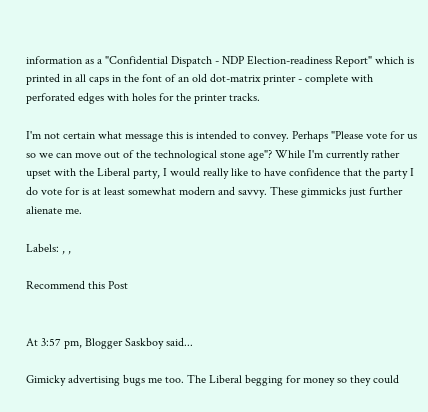information as a "Confidential Dispatch - NDP Election-readiness Report" which is printed in all caps in the font of an old dot-matrix printer - complete with perforated edges with holes for the printer tracks.

I'm not certain what message this is intended to convey. Perhaps "Please vote for us so we can move out of the technological stone age"? While I'm currently rather upset with the Liberal party, I would really like to have confidence that the party I do vote for is at least somewhat modern and savvy. These gimmicks just further alienate me.

Labels: , ,

Recommend this Post


At 3:57 pm, Blogger Saskboy said...

Gimicky advertising bugs me too. The Liberal begging for money so they could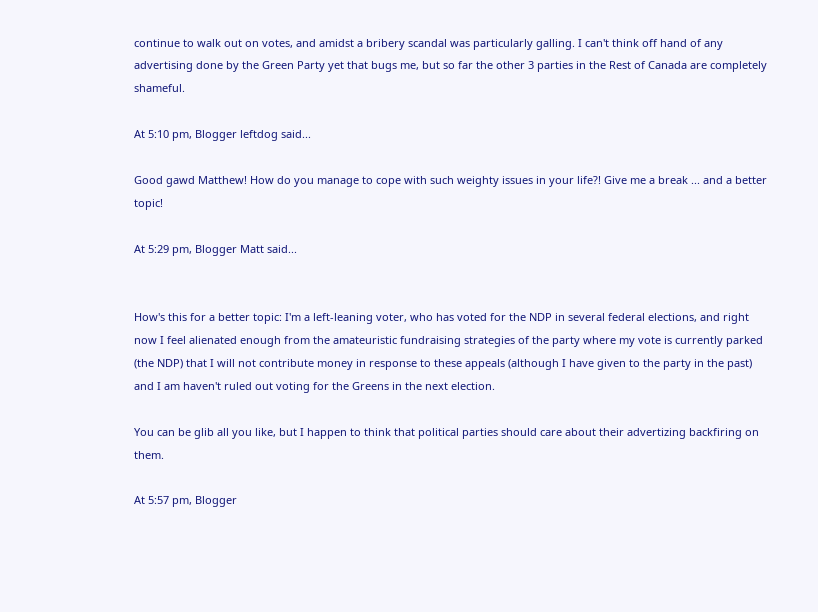continue to walk out on votes, and amidst a bribery scandal was particularly galling. I can't think off hand of any advertising done by the Green Party yet that bugs me, but so far the other 3 parties in the Rest of Canada are completely shameful.

At 5:10 pm, Blogger leftdog said...

Good gawd Matthew! How do you manage to cope with such weighty issues in your life?! Give me a break ... and a better topic!

At 5:29 pm, Blogger Matt said...


How's this for a better topic: I'm a left-leaning voter, who has voted for the NDP in several federal elections, and right now I feel alienated enough from the amateuristic fundraising strategies of the party where my vote is currently parked (the NDP) that I will not contribute money in response to these appeals (although I have given to the party in the past) and I am haven't ruled out voting for the Greens in the next election.

You can be glib all you like, but I happen to think that political parties should care about their advertizing backfiring on them.

At 5:57 pm, Blogger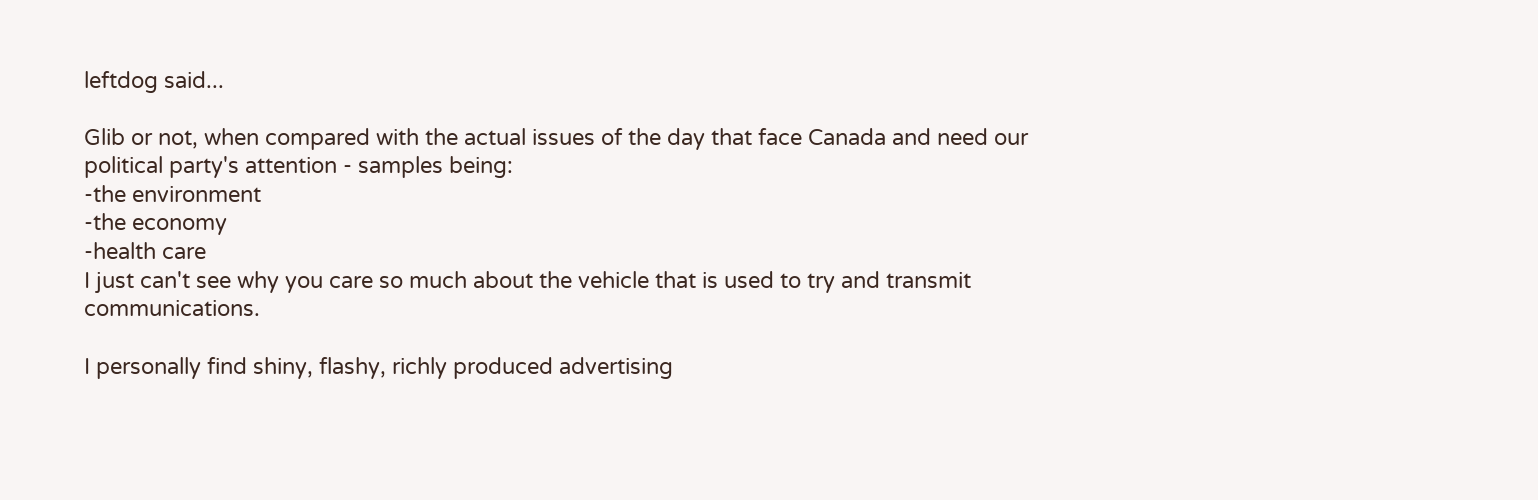leftdog said...

Glib or not, when compared with the actual issues of the day that face Canada and need our political party's attention - samples being:
-the environment
-the economy
-health care
I just can't see why you care so much about the vehicle that is used to try and transmit communications.

I personally find shiny, flashy, richly produced advertising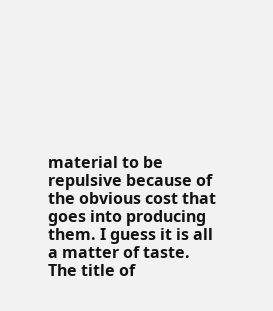material to be repulsive because of the obvious cost that goes into producing them. I guess it is all a matter of taste. The title of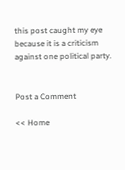this post caught my eye because it is a criticism against one political party.


Post a Comment

<< Home